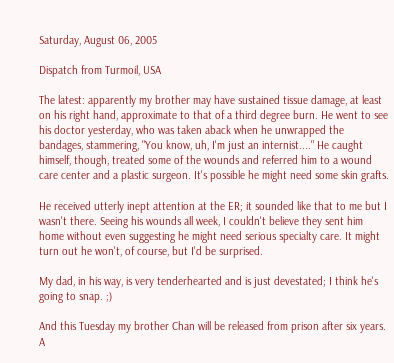Saturday, August 06, 2005

Dispatch from Turmoil, USA

The latest: apparently my brother may have sustained tissue damage, at least on his right hand, approximate to that of a third degree burn. He went to see his doctor yesterday, who was taken aback when he unwrapped the bandages, stammering, "You know, uh, I'm just an internist...." He caught himself, though, treated some of the wounds and referred him to a wound care center and a plastic surgeon. It's possible he might need some skin grafts.

He received utterly inept attention at the ER; it sounded like that to me but I wasn't there. Seeing his wounds all week, I couldn't believe they sent him home without even suggesting he might need serious specialty care. It might turn out he won't, of course, but I'd be surprised.

My dad, in his way, is very tenderhearted and is just devestated; I think he's going to snap. ;)

And this Tuesday my brother Chan will be released from prison after six years. A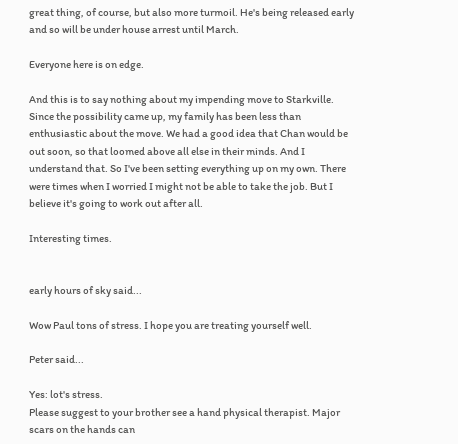great thing, of course, but also more turmoil. He's being released early and so will be under house arrest until March.

Everyone here is on edge.

And this is to say nothing about my impending move to Starkville. Since the possibility came up, my family has been less than enthusiastic about the move. We had a good idea that Chan would be out soon, so that loomed above all else in their minds. And I understand that. So I've been setting everything up on my own. There were times when I worried I might not be able to take the job. But I believe it's going to work out after all.

Interesting times.


early hours of sky said...

Wow Paul tons of stress. I hope you are treating yourself well.

Peter said...

Yes: lot's stress.
Please suggest to your brother see a hand physical therapist. Major scars on the hands can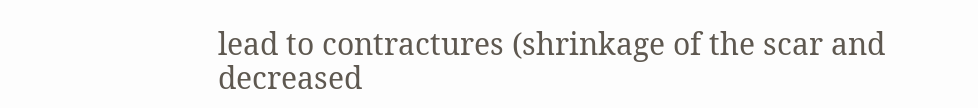lead to contractures (shrinkage of the scar and decreased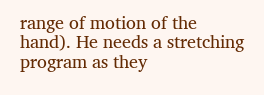range of motion of the hand). He needs a stretching program as they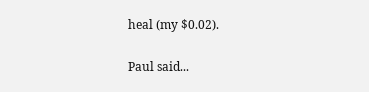heal (my $0.02).

Paul said...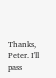Thanks, Peter. I'll pass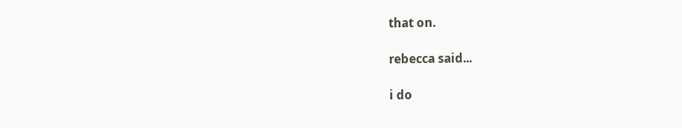that on.

rebecca said...

i do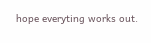hope everyting works out.